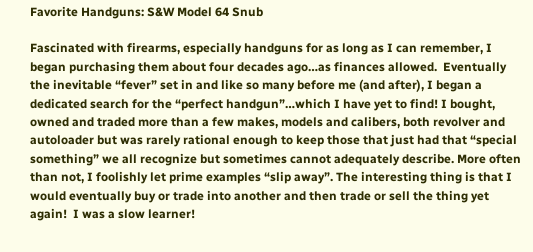Favorite Handguns: S&W Model 64 Snub

Fascinated with firearms, especially handguns for as long as I can remember, I began purchasing them about four decades ago…as finances allowed.  Eventually the inevitable “fever” set in and like so many before me (and after), I began a dedicated search for the “perfect handgun”…which I have yet to find! I bought, owned and traded more than a few makes, models and calibers, both revolver and autoloader but was rarely rational enough to keep those that just had that “special something” we all recognize but sometimes cannot adequately describe. More often than not, I foolishly let prime examples “slip away”. The interesting thing is that I would eventually buy or trade into another and then trade or sell the thing yet again!  I was a slow learner!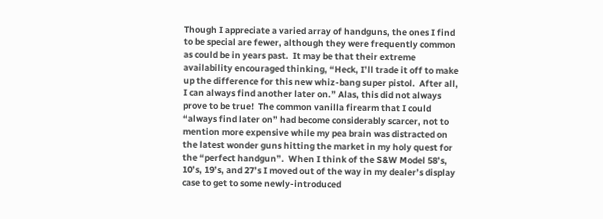Though I appreciate a varied array of handguns, the ones I find to be special are fewer, although they were frequently common as could be in years past.  It may be that their extreme availability encouraged thinking, “Heck, I’ll trade it off to make up the difference for this new whiz-bang super pistol.  After all, I can always find another later on.” Alas, this did not always prove to be true!  The common vanilla firearm that I could “always find later on” had become considerably scarcer, not to mention more expensive while my pea brain was distracted on the latest wonder guns hitting the market in my holy quest for the “perfect handgun”.  When I think of the S&W Model 58’s, 10’s, 19’s, and 27’s I moved out of the way in my dealer’s display case to get to some newly-introduced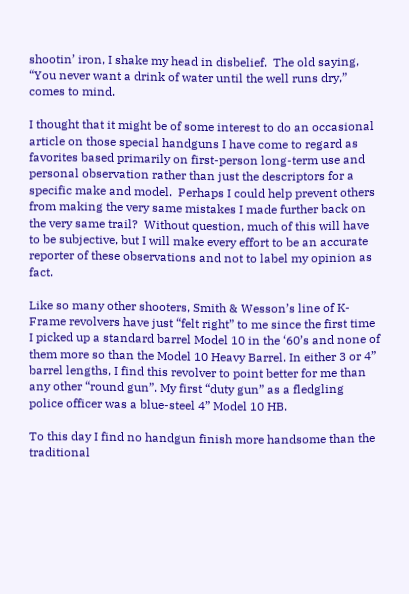shootin’ iron, I shake my head in disbelief.  The old saying, “You never want a drink of water until the well runs dry,” comes to mind.

I thought that it might be of some interest to do an occasional article on those special handguns I have come to regard as favorites based primarily on first-person long-term use and personal observation rather than just the descriptors for a specific make and model.  Perhaps I could help prevent others from making the very same mistakes I made further back on the very same trail?  Without question, much of this will have to be subjective, but I will make every effort to be an accurate reporter of these observations and not to label my opinion as fact.

Like so many other shooters, Smith & Wesson’s line of K-Frame revolvers have just “felt right” to me since the first time I picked up a standard barrel Model 10 in the ‘60’s and none of them more so than the Model 10 Heavy Barrel. In either 3 or 4” barrel lengths, I find this revolver to point better for me than any other “round gun”. My first “duty gun” as a fledgling police officer was a blue-steel 4” Model 10 HB.

To this day I find no handgun finish more handsome than the traditional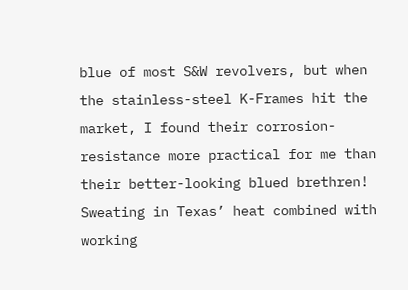blue of most S&W revolvers, but when the stainless-steel K-Frames hit the market, I found their corrosion-resistance more practical for me than their better-looking blued brethren! Sweating in Texas’ heat combined with working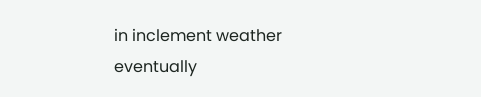in inclement weather eventually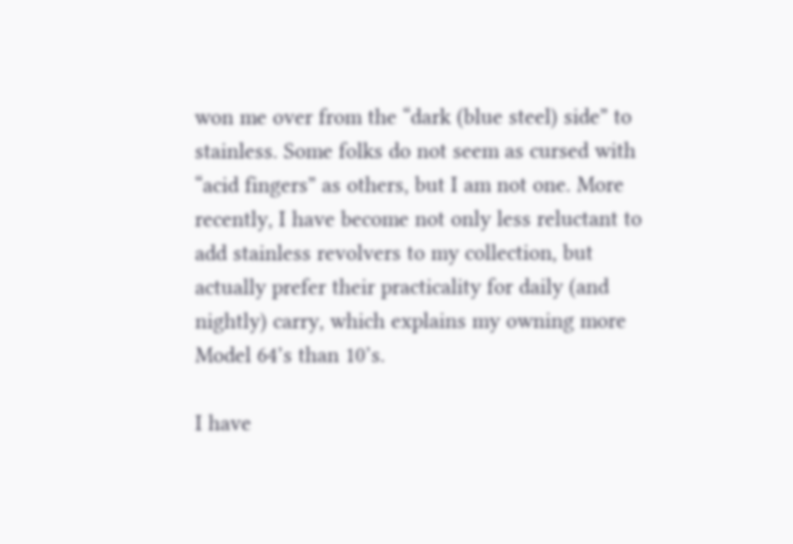won me over from the “dark (blue steel) side” to stainless. Some folks do not seem as cursed with “acid fingers” as others, but I am not one. More recently, I have become not only less reluctant to add stainless revolvers to my collection, but actually prefer their practicality for daily (and nightly) carry, which explains my owning more Model 64’s than 10’s.

I have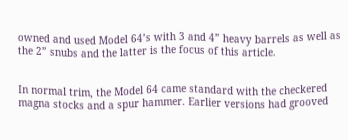owned and used Model 64’s with 3 and 4” heavy barrels as well as the 2” snubs and the latter is the focus of this article.


In normal trim, the Model 64 came standard with the checkered magna stocks and a spur hammer. Earlier versions had grooved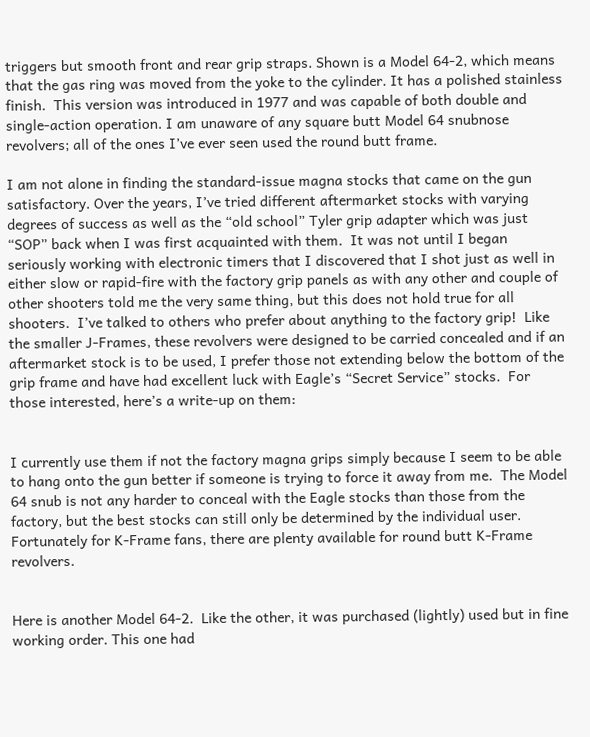triggers but smooth front and rear grip straps. Shown is a Model 64-2, which means that the gas ring was moved from the yoke to the cylinder. It has a polished stainless finish.  This version was introduced in 1977 and was capable of both double and single-action operation. I am unaware of any square butt Model 64 snubnose revolvers; all of the ones I’ve ever seen used the round butt frame.

I am not alone in finding the standard-issue magna stocks that came on the gun satisfactory. Over the years, I’ve tried different aftermarket stocks with varying degrees of success as well as the “old school” Tyler grip adapter which was just “SOP” back when I was first acquainted with them.  It was not until I began seriously working with electronic timers that I discovered that I shot just as well in either slow or rapid-fire with the factory grip panels as with any other and couple of other shooters told me the very same thing, but this does not hold true for all shooters.  I’ve talked to others who prefer about anything to the factory grip!  Like the smaller J-Frames, these revolvers were designed to be carried concealed and if an aftermarket stock is to be used, I prefer those not extending below the bottom of the grip frame and have had excellent luck with Eagle’s “Secret Service” stocks.  For those interested, here’s a write-up on them:


I currently use them if not the factory magna grips simply because I seem to be able to hang onto the gun better if someone is trying to force it away from me.  The Model 64 snub is not any harder to conceal with the Eagle stocks than those from the factory, but the best stocks can still only be determined by the individual user. Fortunately for K-Frame fans, there are plenty available for round butt K-Frame revolvers.


Here is another Model 64-2.  Like the other, it was purchased (lightly) used but in fine working order. This one had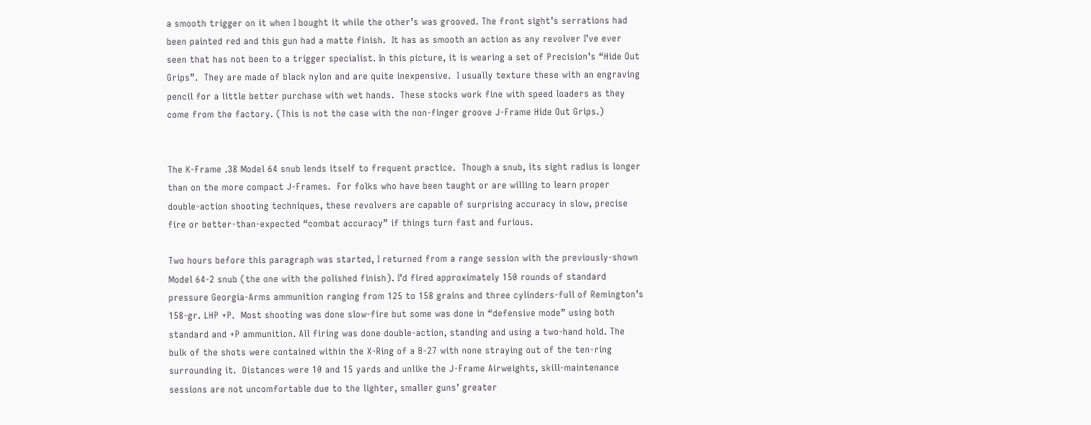a smooth trigger on it when I bought it while the other’s was grooved. The front sight’s serrations had been painted red and this gun had a matte finish.  It has as smooth an action as any revolver I’ve ever seen that has not been to a trigger specialist. In this picture, it is wearing a set of Precision’s “Hide Out Grips”.  They are made of black nylon and are quite inexpensive.  I usually texture these with an engraving pencil for a little better purchase with wet hands.  These stocks work fine with speed loaders as they come from the factory. (This is not the case with the non-finger groove J-Frame Hide Out Grips.)


The K-Frame .38 Model 64 snub lends itself to frequent practice.  Though a snub, its sight radius is longer than on the more compact J-Frames.  For folks who have been taught or are willing to learn proper double-action shooting techniques, these revolvers are capable of surprising accuracy in slow, precise fire or better-than-expected “combat accuracy” if things turn fast and furious.

Two hours before this paragraph was started, I returned from a range session with the previously-shown Model 64-2 snub (the one with the polished finish). I’d fired approximately 150 rounds of standard pressure Georgia-Arms ammunition ranging from 125 to 158 grains and three cylinders-full of Remington’s 158-gr. LHP +P.  Most shooting was done slow-fire but some was done in “defensive mode” using both standard and +P ammunition. All firing was done double-action, standing and using a two-hand hold. The bulk of the shots were contained within the X-Ring of a B-27 with none straying out of the ten-ring surrounding it.  Distances were 10 and 15 yards and unlike the J-Frame Airweights, skill-maintenance sessions are not uncomfortable due to the lighter, smaller guns’ greater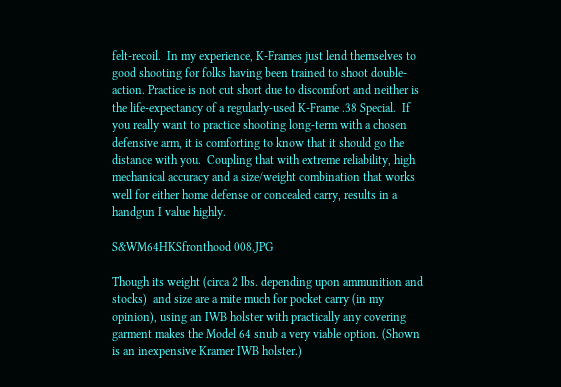felt-recoil.  In my experience, K-Frames just lend themselves to good shooting for folks having been trained to shoot double-action. Practice is not cut short due to discomfort and neither is the life-expectancy of a regularly-used K-Frame .38 Special.  If you really want to practice shooting long-term with a chosen defensive arm, it is comforting to know that it should go the distance with you.  Coupling that with extreme reliability, high mechanical accuracy and a size/weight combination that works well for either home defense or concealed carry, results in a handgun I value highly.

S&WM64HKSfronthood 008.JPG

Though its weight (circa 2 lbs. depending upon ammunition and stocks)  and size are a mite much for pocket carry (in my opinion), using an IWB holster with practically any covering garment makes the Model 64 snub a very viable option. (Shown is an inexpensive Kramer IWB holster.)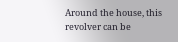Around the house, this revolver can be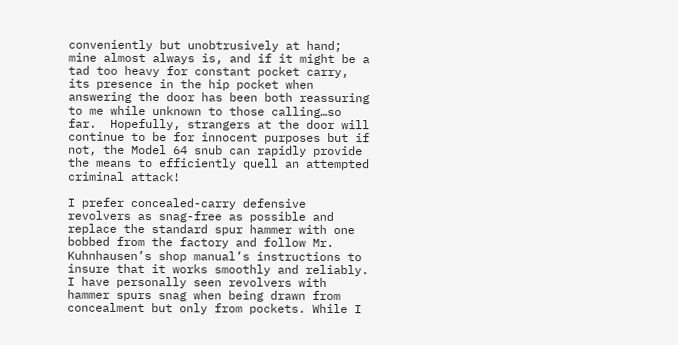conveniently but unobtrusively at hand; mine almost always is, and if it might be a tad too heavy for constant pocket carry, its presence in the hip pocket when answering the door has been both reassuring to me while unknown to those calling…so far.  Hopefully, strangers at the door will continue to be for innocent purposes but if not, the Model 64 snub can rapidly provide the means to efficiently quell an attempted criminal attack!

I prefer concealed-carry defensive revolvers as snag-free as possible and replace the standard spur hammer with one bobbed from the factory and follow Mr. Kuhnhausen’s shop manual’s instructions to insure that it works smoothly and reliably. I have personally seen revolvers with hammer spurs snag when being drawn from concealment but only from pockets. While I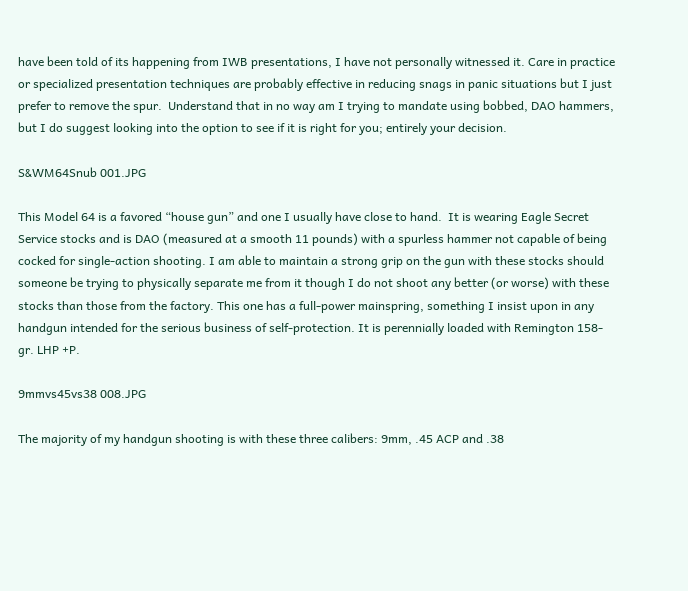have been told of its happening from IWB presentations, I have not personally witnessed it. Care in practice or specialized presentation techniques are probably effective in reducing snags in panic situations but I just prefer to remove the spur.  Understand that in no way am I trying to mandate using bobbed, DAO hammers, but I do suggest looking into the option to see if it is right for you; entirely your decision.

S&WM64Snub 001.JPG

This Model 64 is a favored “house gun” and one I usually have close to hand.  It is wearing Eagle Secret Service stocks and is DAO (measured at a smooth 11 pounds) with a spurless hammer not capable of being cocked for single-action shooting. I am able to maintain a strong grip on the gun with these stocks should someone be trying to physically separate me from it though I do not shoot any better (or worse) with these stocks than those from the factory. This one has a full-power mainspring, something I insist upon in any handgun intended for the serious business of self-protection. It is perennially loaded with Remington 158-gr. LHP +P.

9mmvs45vs38 008.JPG

The majority of my handgun shooting is with these three calibers: 9mm, .45 ACP and .38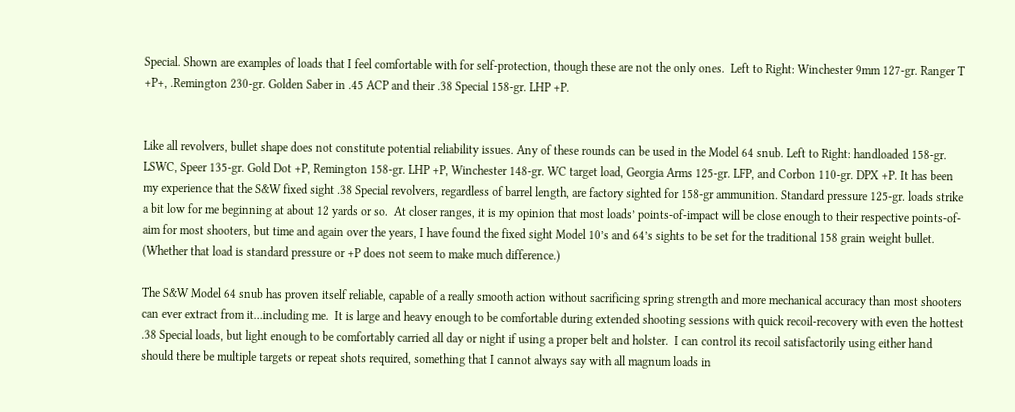Special. Shown are examples of loads that I feel comfortable with for self-protection, though these are not the only ones.  Left to Right: Winchester 9mm 127-gr. Ranger T +P+, .Remington 230-gr. Golden Saber in .45 ACP and their .38 Special 158-gr. LHP +P.


Like all revolvers, bullet shape does not constitute potential reliability issues. Any of these rounds can be used in the Model 64 snub. Left to Right: handloaded 158-gr. LSWC, Speer 135-gr. Gold Dot +P, Remington 158-gr. LHP +P, Winchester 148-gr. WC target load, Georgia Arms 125-gr. LFP, and Corbon 110-gr. DPX +P. It has been my experience that the S&W fixed sight .38 Special revolvers, regardless of barrel length, are factory sighted for 158-gr ammunition. Standard pressure 125-gr. loads strike a bit low for me beginning at about 12 yards or so.  At closer ranges, it is my opinion that most loads’ points-of-impact will be close enough to their respective points-of-aim for most shooters, but time and again over the years, I have found the fixed sight Model 10’s and 64’s sights to be set for the traditional 158 grain weight bullet.  (Whether that load is standard pressure or +P does not seem to make much difference.)

The S&W Model 64 snub has proven itself reliable, capable of a really smooth action without sacrificing spring strength and more mechanical accuracy than most shooters can ever extract from it…including me.  It is large and heavy enough to be comfortable during extended shooting sessions with quick recoil-recovery with even the hottest .38 Special loads, but light enough to be comfortably carried all day or night if using a proper belt and holster.  I can control its recoil satisfactorily using either hand should there be multiple targets or repeat shots required, something that I cannot always say with all magnum loads in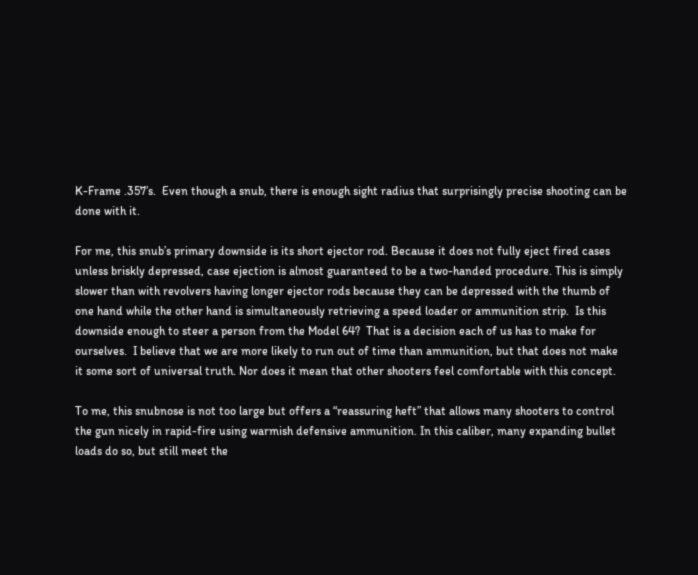K-Frame .357’s.  Even though a snub, there is enough sight radius that surprisingly precise shooting can be done with it.

For me, this snub’s primary downside is its short ejector rod. Because it does not fully eject fired cases unless briskly depressed, case ejection is almost guaranteed to be a two-handed procedure. This is simply slower than with revolvers having longer ejector rods because they can be depressed with the thumb of one hand while the other hand is simultaneously retrieving a speed loader or ammunition strip.  Is this downside enough to steer a person from the Model 64?  That is a decision each of us has to make for ourselves.  I believe that we are more likely to run out of time than ammunition, but that does not make it some sort of universal truth. Nor does it mean that other shooters feel comfortable with this concept.

To me, this snubnose is not too large but offers a “reassuring heft” that allows many shooters to control the gun nicely in rapid-fire using warmish defensive ammunition. In this caliber, many expanding bullet loads do so, but still meet the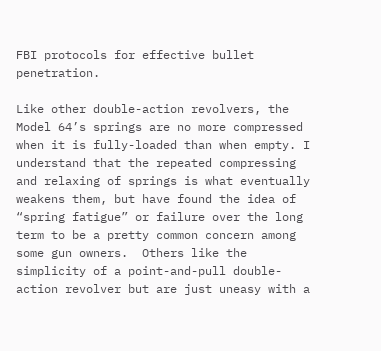FBI protocols for effective bullet penetration.

Like other double-action revolvers, the Model 64’s springs are no more compressed when it is fully-loaded than when empty. I understand that the repeated compressing and relaxing of springs is what eventually weakens them, but have found the idea of “spring fatigue” or failure over the long term to be a pretty common concern among some gun owners.  Others like the simplicity of a point-and-pull double-action revolver but are just uneasy with a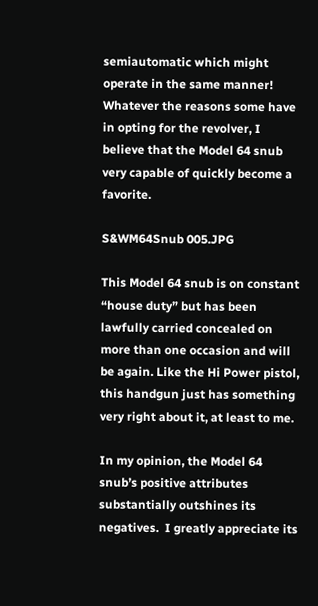semiautomatic which might operate in the same manner! Whatever the reasons some have in opting for the revolver, I believe that the Model 64 snub very capable of quickly become a favorite.

S&WM64Snub 005.JPG

This Model 64 snub is on constant “house duty” but has been lawfully carried concealed on more than one occasion and will be again. Like the Hi Power pistol, this handgun just has something very right about it, at least to me.

In my opinion, the Model 64 snub’s positive attributes substantially outshines its negatives.  I greatly appreciate its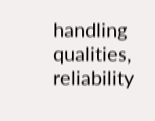handling qualities, reliability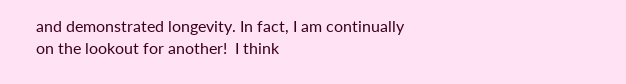and demonstrated longevity. In fact, I am continually on the lookout for another!  I think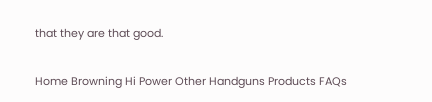that they are that good.


Home Browning Hi Power Other Handguns Products FAQs